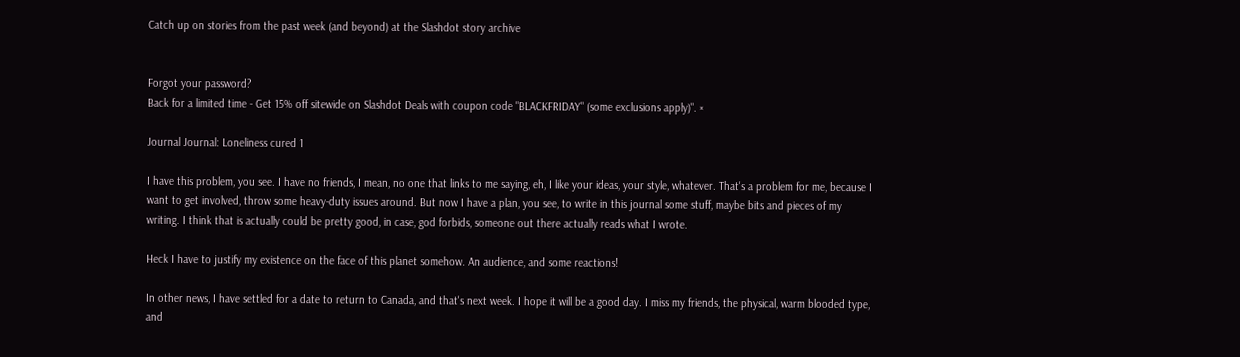Catch up on stories from the past week (and beyond) at the Slashdot story archive


Forgot your password?
Back for a limited time - Get 15% off sitewide on Slashdot Deals with coupon code "BLACKFRIDAY" (some exclusions apply)". ×

Journal Journal: Loneliness cured 1

I have this problem, you see. I have no friends, I mean, no one that links to me saying, eh, I like your ideas, your style, whatever. That's a problem for me, because I want to get involved, throw some heavy-duty issues around. But now I have a plan, you see, to write in this journal some stuff, maybe bits and pieces of my writing. I think that is actually could be pretty good, in case, god forbids, someone out there actually reads what I wrote.

Heck I have to justify my existence on the face of this planet somehow. An audience, and some reactions!

In other news, I have settled for a date to return to Canada, and that's next week. I hope it will be a good day. I miss my friends, the physical, warm blooded type, and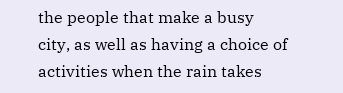the people that make a busy city, as well as having a choice of activities when the rain takes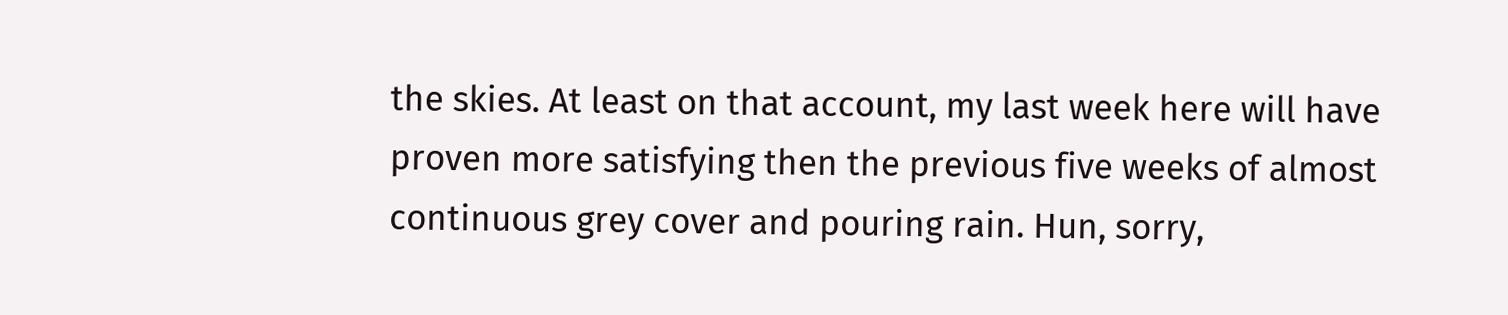the skies. At least on that account, my last week here will have proven more satisfying then the previous five weeks of almost continuous grey cover and pouring rain. Hun, sorry,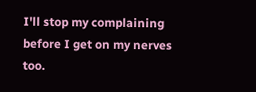I'll stop my complaining before I get on my nerves too.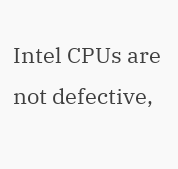Intel CPUs are not defective,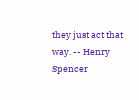they just act that way. -- Henry Spencer